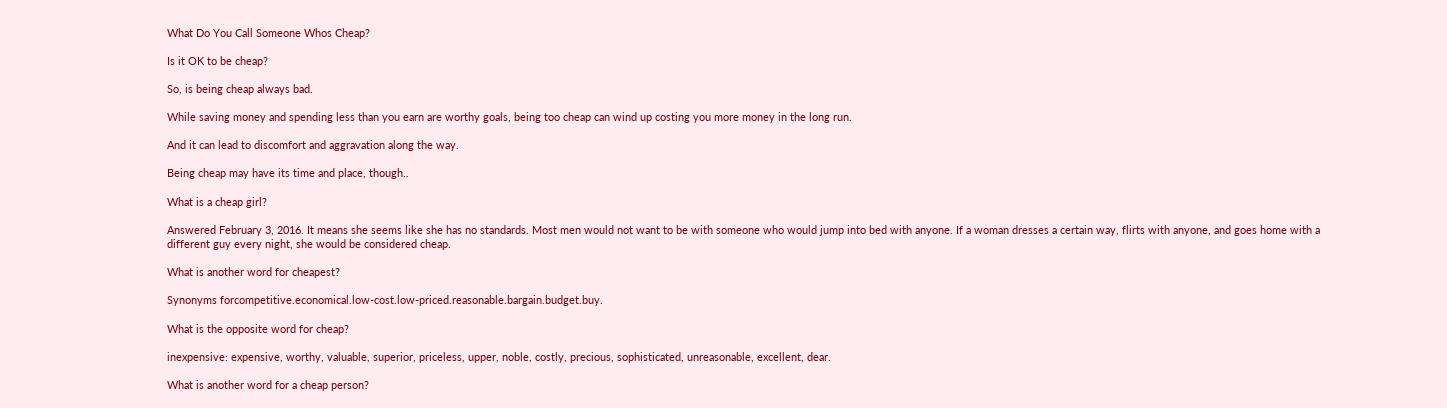What Do You Call Someone Whos Cheap?

Is it OK to be cheap?

So, is being cheap always bad.

While saving money and spending less than you earn are worthy goals, being too cheap can wind up costing you more money in the long run.

And it can lead to discomfort and aggravation along the way.

Being cheap may have its time and place, though..

What is a cheap girl?

Answered February 3, 2016. It means she seems like she has no standards. Most men would not want to be with someone who would jump into bed with anyone. If a woman dresses a certain way, flirts with anyone, and goes home with a different guy every night, she would be considered cheap.

What is another word for cheapest?

Synonyms forcompetitive.economical.low-cost.low-priced.reasonable.bargain.budget.buy.

What is the opposite word for cheap?

inexpensive: expensive, worthy, valuable, superior, priceless, upper, noble, costly, precious, sophisticated, unreasonable, excellent, dear.

What is another word for a cheap person?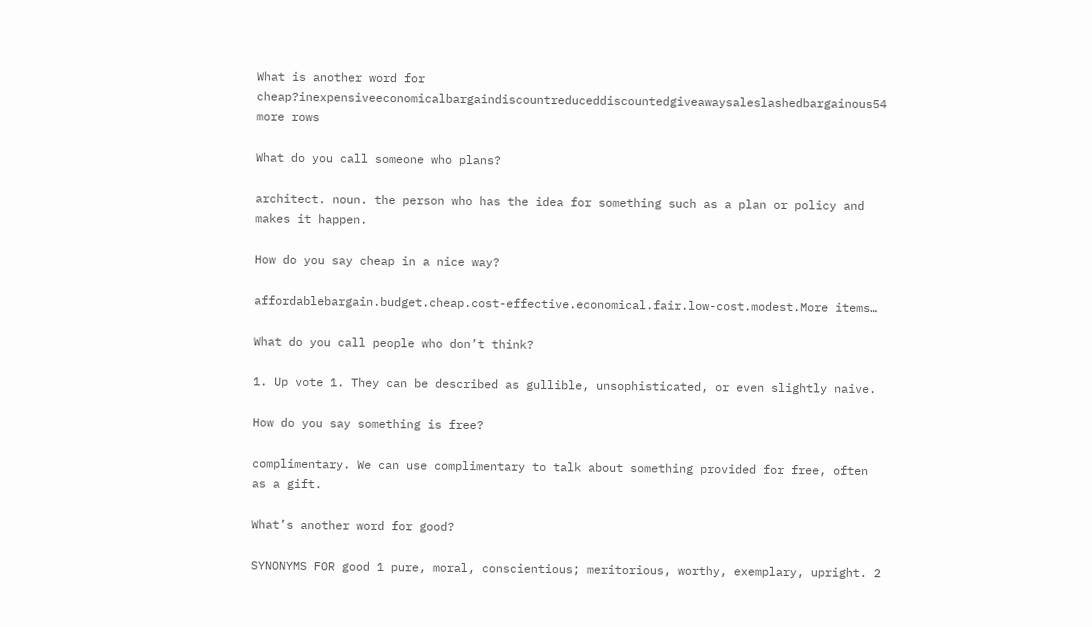What is another word for cheap?inexpensiveeconomicalbargaindiscountreduceddiscountedgiveawaysaleslashedbargainous54 more rows

What do you call someone who plans?

architect. noun. the person who has the idea for something such as a plan or policy and makes it happen.

How do you say cheap in a nice way?

affordablebargain.budget.cheap.cost-effective.economical.fair.low-cost.modest.More items…

What do you call people who don’t think?

1. Up vote 1. They can be described as gullible, unsophisticated, or even slightly naive.

How do you say something is free?

complimentary. We can use complimentary to talk about something provided for free, often as a gift.

What’s another word for good?

SYNONYMS FOR good 1 pure, moral, conscientious; meritorious, worthy, exemplary, upright. 2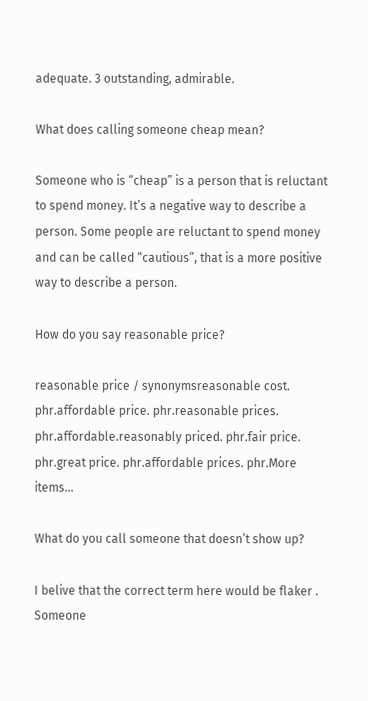adequate. 3 outstanding, admirable.

What does calling someone cheap mean?

Someone who is “cheap” is a person that is reluctant to spend money. It’s a negative way to describe a person. Some people are reluctant to spend money and can be called “cautious”, that is a more positive way to describe a person.

How do you say reasonable price?

reasonable price / synonymsreasonable cost. phr.affordable price. phr.reasonable prices. phr.affordable.reasonably priced. phr.fair price. phr.great price. phr.affordable prices. phr.More items…

What do you call someone that doesn’t show up?

I belive that the correct term here would be flaker . Someone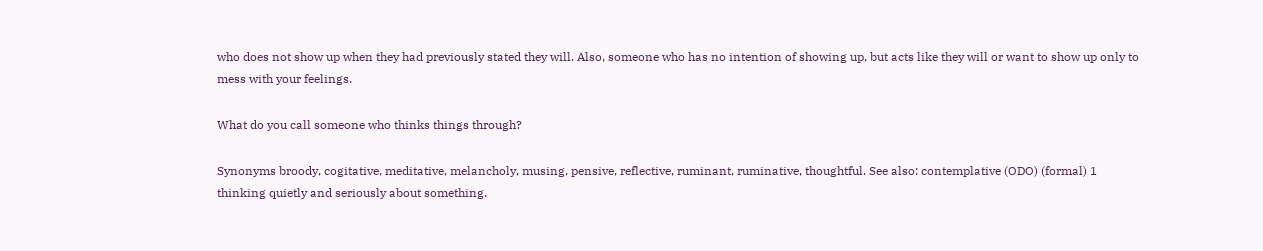who does not show up when they had previously stated they will. Also, someone who has no intention of showing up, but acts like they will or want to show up only to mess with your feelings.

What do you call someone who thinks things through?

Synonyms broody, cogitative, meditative, melancholy, musing, pensive, reflective, ruminant, ruminative, thoughtful. See also: contemplative (ODO) (formal) 1 thinking quietly and seriously about something.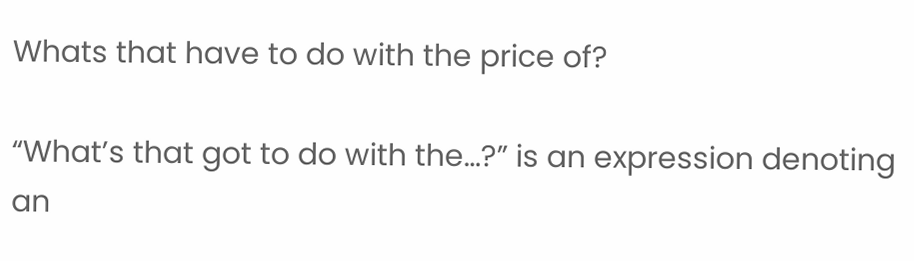Whats that have to do with the price of?

“What’s that got to do with the…?” is an expression denoting an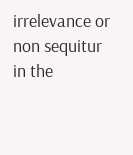irrelevance or non sequitur in the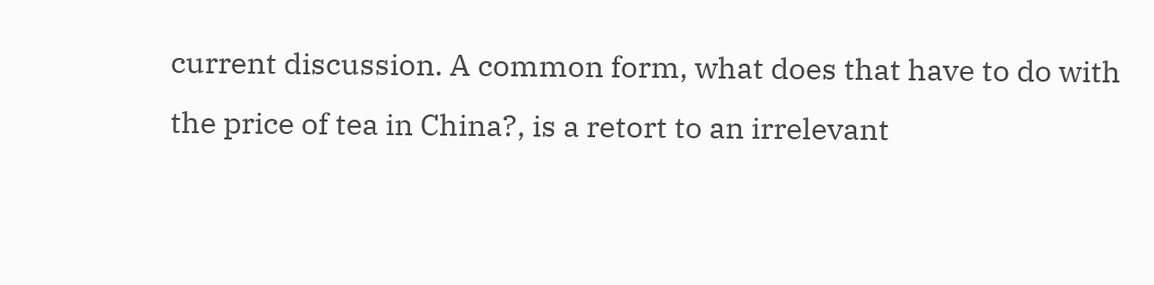current discussion. A common form, what does that have to do with the price of tea in China?, is a retort to an irrelevant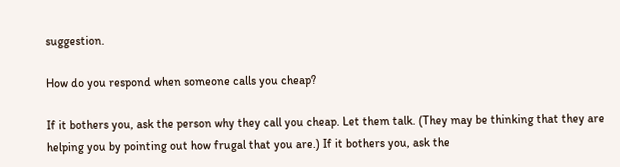suggestion.

How do you respond when someone calls you cheap?

If it bothers you, ask the person why they call you cheap. Let them talk. (They may be thinking that they are helping you by pointing out how frugal that you are.) If it bothers you, ask the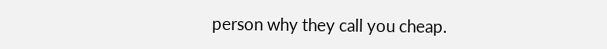person why they call you cheap.